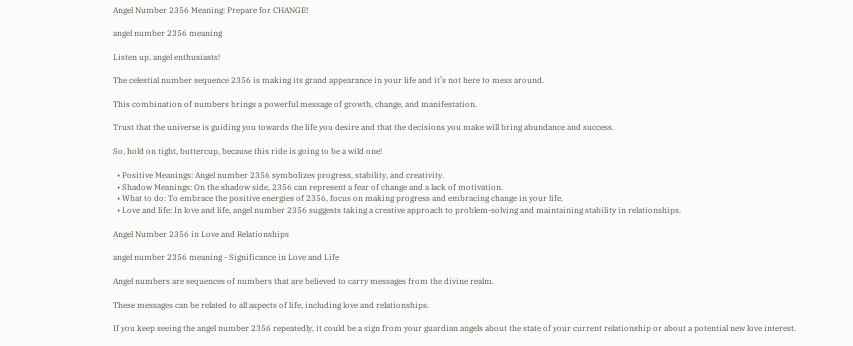Angel Number 2356 Meaning: Prepare for CHANGE!

angel number 2356 meaning

Listen up, angel enthusiasts!

The celestial number sequence 2356 is making its grand appearance in your life and it’s not here to mess around.

This combination of numbers brings a powerful message of growth, change, and manifestation.

Trust that the universe is guiding you towards the life you desire and that the decisions you make will bring abundance and success.

So, hold on tight, buttercup, because this ride is going to be a wild one!

  • Positive Meanings: Angel number 2356 symbolizes progress, stability, and creativity.
  • Shadow Meanings: On the shadow side, 2356 can represent a fear of change and a lack of motivation.
  • What to do: To embrace the positive energies of 2356, focus on making progress and embracing change in your life.
  • Love and life: In love and life, angel number 2356 suggests taking a creative approach to problem-solving and maintaining stability in relationships.

Angel Number 2356 in Love and Relationships

angel number 2356 meaning - Significance in Love and Life

Angel numbers are sequences of numbers that are believed to carry messages from the divine realm.

These messages can be related to all aspects of life, including love and relationships.

If you keep seeing the angel number 2356 repeatedly, it could be a sign from your guardian angels about the state of your current relationship or about a potential new love interest.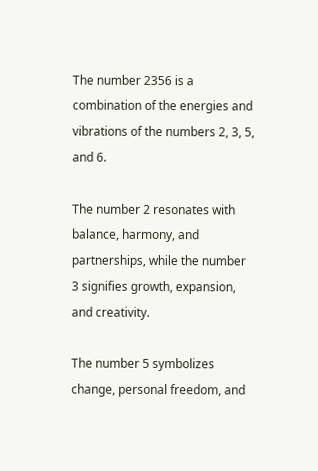The number 2356 is a combination of the energies and vibrations of the numbers 2, 3, 5, and 6.

The number 2 resonates with balance, harmony, and partnerships, while the number 3 signifies growth, expansion, and creativity.

The number 5 symbolizes change, personal freedom, and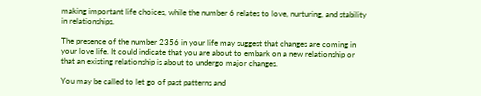making important life choices, while the number 6 relates to love, nurturing, and stability in relationships.

The presence of the number 2356 in your life may suggest that changes are coming in your love life. It could indicate that you are about to embark on a new relationship or that an existing relationship is about to undergo major changes.

You may be called to let go of past patterns and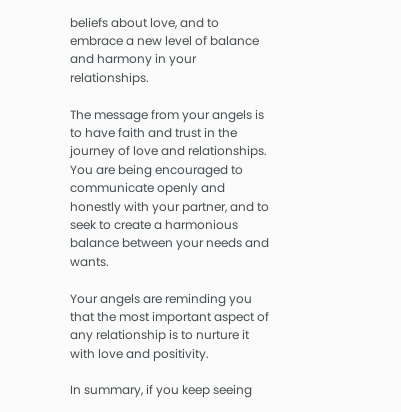beliefs about love, and to embrace a new level of balance and harmony in your relationships.

The message from your angels is to have faith and trust in the journey of love and relationships. You are being encouraged to communicate openly and honestly with your partner, and to seek to create a harmonious balance between your needs and wants.

Your angels are reminding you that the most important aspect of any relationship is to nurture it with love and positivity.

In summary, if you keep seeing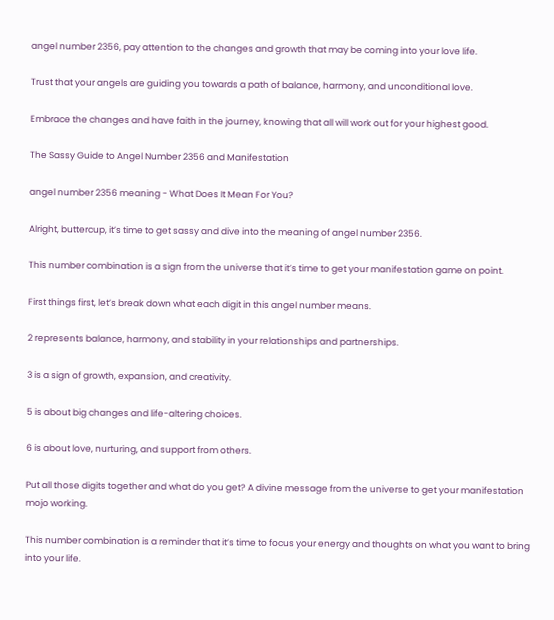angel number 2356, pay attention to the changes and growth that may be coming into your love life.

Trust that your angels are guiding you towards a path of balance, harmony, and unconditional love.

Embrace the changes and have faith in the journey, knowing that all will work out for your highest good.

The Sassy Guide to Angel Number 2356 and Manifestation

angel number 2356 meaning - What Does It Mean For You?

Alright, buttercup, it’s time to get sassy and dive into the meaning of angel number 2356.

This number combination is a sign from the universe that it’s time to get your manifestation game on point.

First things first, let’s break down what each digit in this angel number means.

2 represents balance, harmony, and stability in your relationships and partnerships.

3 is a sign of growth, expansion, and creativity.

5 is about big changes and life-altering choices.

6 is about love, nurturing, and support from others.

Put all those digits together and what do you get? A divine message from the universe to get your manifestation mojo working.

This number combination is a reminder that it’s time to focus your energy and thoughts on what you want to bring into your life.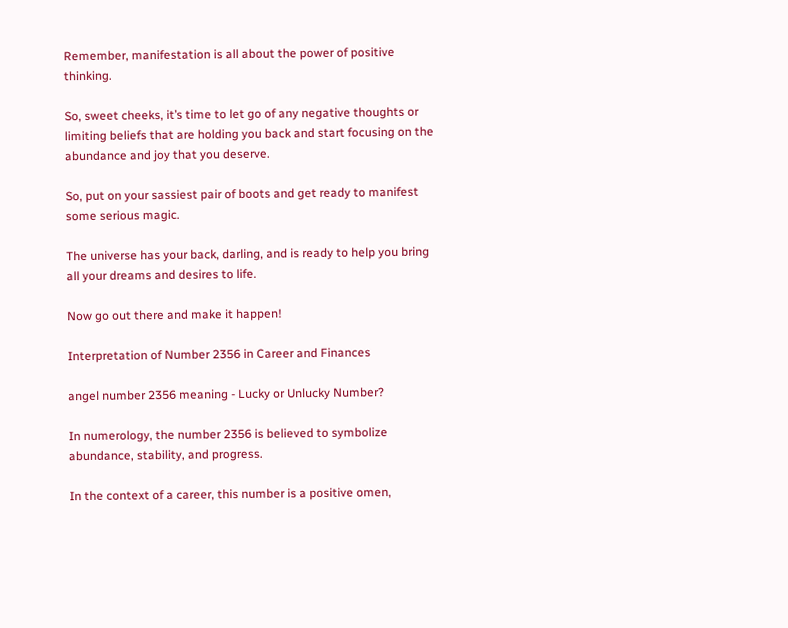Remember, manifestation is all about the power of positive thinking.

So, sweet cheeks, it’s time to let go of any negative thoughts or limiting beliefs that are holding you back and start focusing on the abundance and joy that you deserve.

So, put on your sassiest pair of boots and get ready to manifest some serious magic.

The universe has your back, darling, and is ready to help you bring all your dreams and desires to life.

Now go out there and make it happen!

Interpretation of Number 2356 in Career and Finances

angel number 2356 meaning - Lucky or Unlucky Number?

In numerology, the number 2356 is believed to symbolize abundance, stability, and progress.

In the context of a career, this number is a positive omen,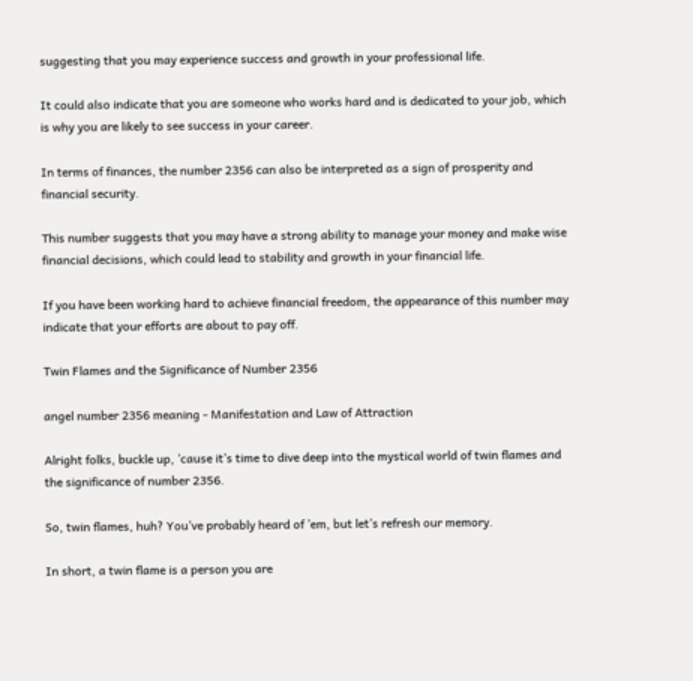suggesting that you may experience success and growth in your professional life.

It could also indicate that you are someone who works hard and is dedicated to your job, which is why you are likely to see success in your career.

In terms of finances, the number 2356 can also be interpreted as a sign of prosperity and financial security.

This number suggests that you may have a strong ability to manage your money and make wise financial decisions, which could lead to stability and growth in your financial life.

If you have been working hard to achieve financial freedom, the appearance of this number may indicate that your efforts are about to pay off.

Twin Flames and the Significance of Number 2356

angel number 2356 meaning - Manifestation and Law of Attraction

Alright folks, buckle up, ’cause it’s time to dive deep into the mystical world of twin flames and the significance of number 2356.

So, twin flames, huh? You’ve probably heard of ’em, but let’s refresh our memory.

In short, a twin flame is a person you are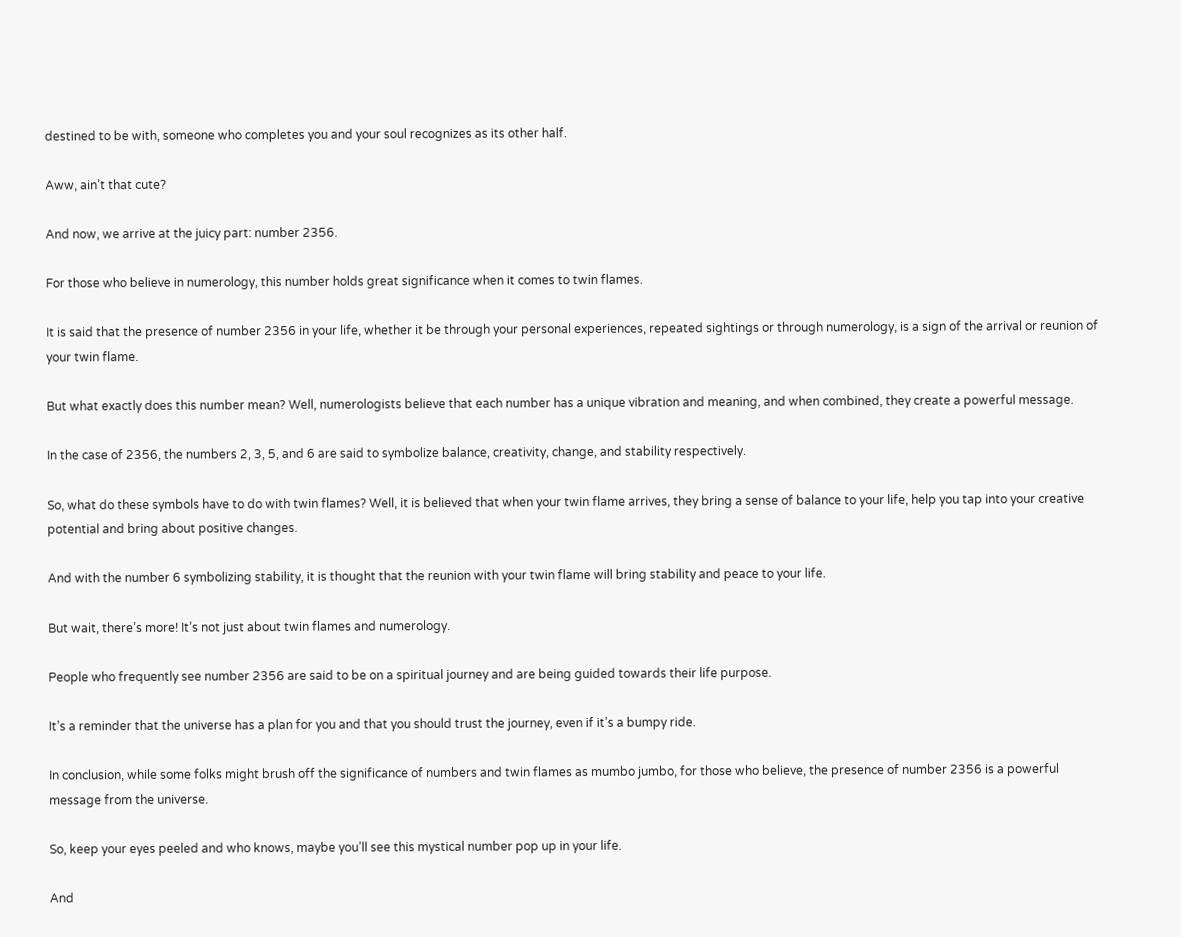destined to be with, someone who completes you and your soul recognizes as its other half.

Aww, ain’t that cute?

And now, we arrive at the juicy part: number 2356.

For those who believe in numerology, this number holds great significance when it comes to twin flames.

It is said that the presence of number 2356 in your life, whether it be through your personal experiences, repeated sightings or through numerology, is a sign of the arrival or reunion of your twin flame.

But what exactly does this number mean? Well, numerologists believe that each number has a unique vibration and meaning, and when combined, they create a powerful message.

In the case of 2356, the numbers 2, 3, 5, and 6 are said to symbolize balance, creativity, change, and stability respectively.

So, what do these symbols have to do with twin flames? Well, it is believed that when your twin flame arrives, they bring a sense of balance to your life, help you tap into your creative potential and bring about positive changes.

And with the number 6 symbolizing stability, it is thought that the reunion with your twin flame will bring stability and peace to your life.

But wait, there’s more! It’s not just about twin flames and numerology.

People who frequently see number 2356 are said to be on a spiritual journey and are being guided towards their life purpose.

It’s a reminder that the universe has a plan for you and that you should trust the journey, even if it’s a bumpy ride.

In conclusion, while some folks might brush off the significance of numbers and twin flames as mumbo jumbo, for those who believe, the presence of number 2356 is a powerful message from the universe.

So, keep your eyes peeled and who knows, maybe you’ll see this mystical number pop up in your life.

And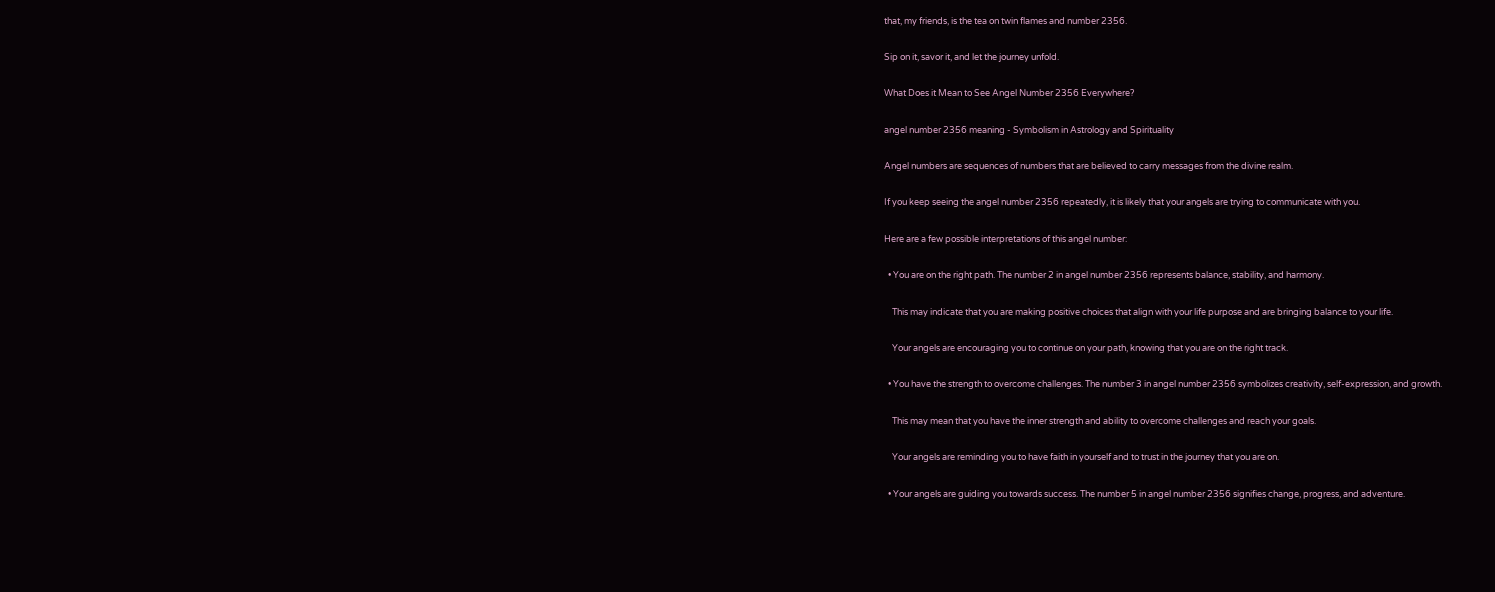that, my friends, is the tea on twin flames and number 2356.

Sip on it, savor it, and let the journey unfold.

What Does it Mean to See Angel Number 2356 Everywhere?

angel number 2356 meaning - Symbolism in Astrology and Spirituality

Angel numbers are sequences of numbers that are believed to carry messages from the divine realm.

If you keep seeing the angel number 2356 repeatedly, it is likely that your angels are trying to communicate with you.

Here are a few possible interpretations of this angel number:

  • You are on the right path. The number 2 in angel number 2356 represents balance, stability, and harmony.

    This may indicate that you are making positive choices that align with your life purpose and are bringing balance to your life.

    Your angels are encouraging you to continue on your path, knowing that you are on the right track.

  • You have the strength to overcome challenges. The number 3 in angel number 2356 symbolizes creativity, self-expression, and growth.

    This may mean that you have the inner strength and ability to overcome challenges and reach your goals.

    Your angels are reminding you to have faith in yourself and to trust in the journey that you are on.

  • Your angels are guiding you towards success. The number 5 in angel number 2356 signifies change, progress, and adventure.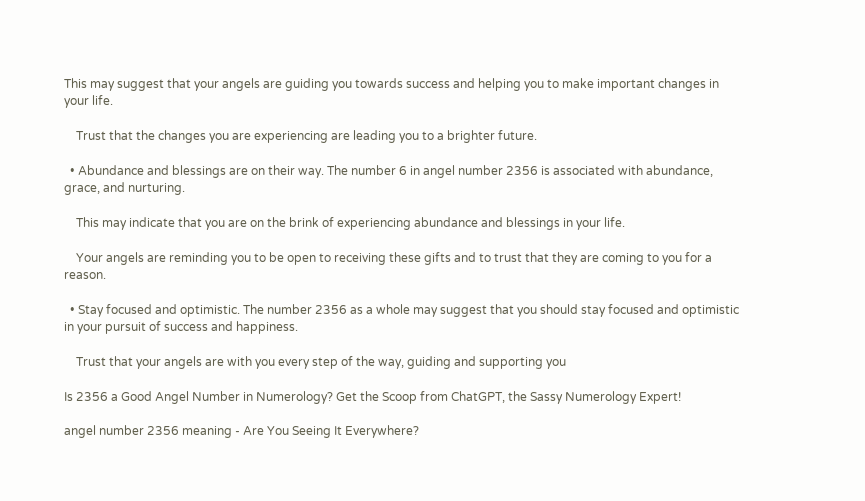This may suggest that your angels are guiding you towards success and helping you to make important changes in your life.

    Trust that the changes you are experiencing are leading you to a brighter future.

  • Abundance and blessings are on their way. The number 6 in angel number 2356 is associated with abundance, grace, and nurturing.

    This may indicate that you are on the brink of experiencing abundance and blessings in your life.

    Your angels are reminding you to be open to receiving these gifts and to trust that they are coming to you for a reason.

  • Stay focused and optimistic. The number 2356 as a whole may suggest that you should stay focused and optimistic in your pursuit of success and happiness.

    Trust that your angels are with you every step of the way, guiding and supporting you

Is 2356 a Good Angel Number in Numerology? Get the Scoop from ChatGPT, the Sassy Numerology Expert!

angel number 2356 meaning - Are You Seeing It Everywhere?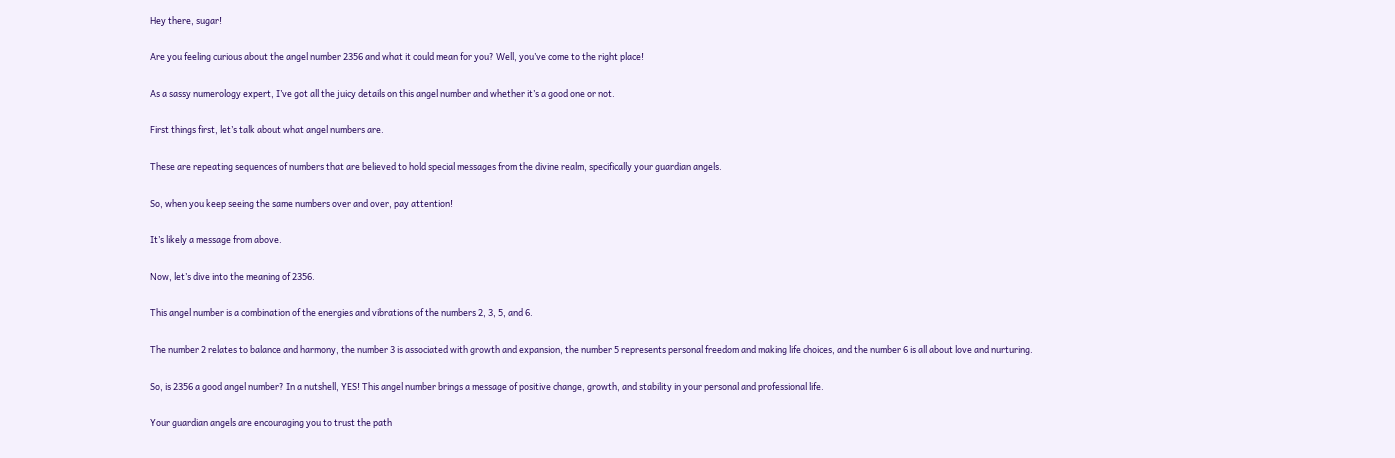Hey there, sugar!

Are you feeling curious about the angel number 2356 and what it could mean for you? Well, you’ve come to the right place!

As a sassy numerology expert, I’ve got all the juicy details on this angel number and whether it’s a good one or not.

First things first, let’s talk about what angel numbers are.

These are repeating sequences of numbers that are believed to hold special messages from the divine realm, specifically your guardian angels.

So, when you keep seeing the same numbers over and over, pay attention!

It’s likely a message from above.

Now, let’s dive into the meaning of 2356.

This angel number is a combination of the energies and vibrations of the numbers 2, 3, 5, and 6.

The number 2 relates to balance and harmony, the number 3 is associated with growth and expansion, the number 5 represents personal freedom and making life choices, and the number 6 is all about love and nurturing.

So, is 2356 a good angel number? In a nutshell, YES! This angel number brings a message of positive change, growth, and stability in your personal and professional life.

Your guardian angels are encouraging you to trust the path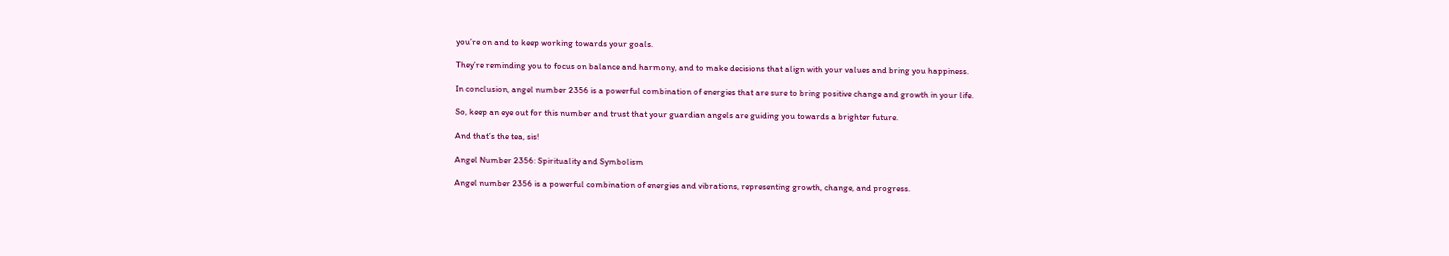you’re on and to keep working towards your goals.

They’re reminding you to focus on balance and harmony, and to make decisions that align with your values and bring you happiness.

In conclusion, angel number 2356 is a powerful combination of energies that are sure to bring positive change and growth in your life.

So, keep an eye out for this number and trust that your guardian angels are guiding you towards a brighter future.

And that’s the tea, sis!

Angel Number 2356: Spirituality and Symbolism

Angel number 2356 is a powerful combination of energies and vibrations, representing growth, change, and progress.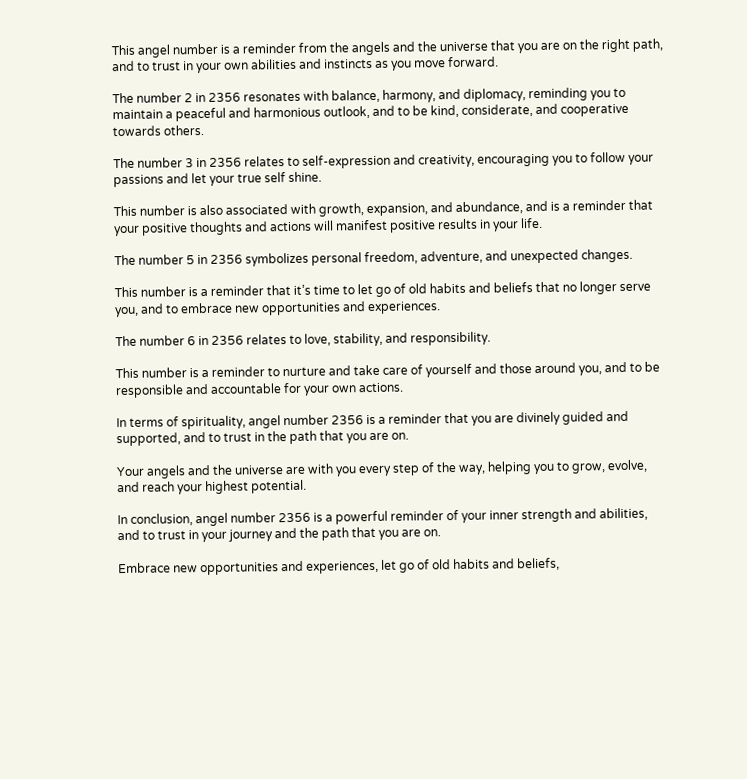This angel number is a reminder from the angels and the universe that you are on the right path, and to trust in your own abilities and instincts as you move forward.

The number 2 in 2356 resonates with balance, harmony, and diplomacy, reminding you to maintain a peaceful and harmonious outlook, and to be kind, considerate, and cooperative towards others.

The number 3 in 2356 relates to self-expression and creativity, encouraging you to follow your passions and let your true self shine.

This number is also associated with growth, expansion, and abundance, and is a reminder that your positive thoughts and actions will manifest positive results in your life.

The number 5 in 2356 symbolizes personal freedom, adventure, and unexpected changes.

This number is a reminder that it’s time to let go of old habits and beliefs that no longer serve you, and to embrace new opportunities and experiences.

The number 6 in 2356 relates to love, stability, and responsibility.

This number is a reminder to nurture and take care of yourself and those around you, and to be responsible and accountable for your own actions.

In terms of spirituality, angel number 2356 is a reminder that you are divinely guided and supported, and to trust in the path that you are on.

Your angels and the universe are with you every step of the way, helping you to grow, evolve, and reach your highest potential.

In conclusion, angel number 2356 is a powerful reminder of your inner strength and abilities, and to trust in your journey and the path that you are on.

Embrace new opportunities and experiences, let go of old habits and beliefs,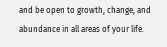and be open to growth, change, and abundance in all areas of your life.